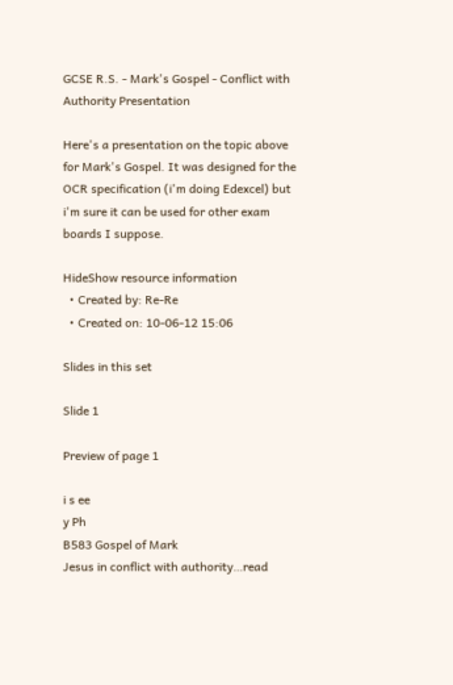GCSE R.S. - Mark's Gospel - Conflict with Authority Presentation

Here's a presentation on the topic above for Mark's Gospel. It was designed for the OCR specification (i'm doing Edexcel) but i'm sure it can be used for other exam boards I suppose.

HideShow resource information
  • Created by: Re-Re
  • Created on: 10-06-12 15:06

Slides in this set

Slide 1

Preview of page 1

i s ee
y Ph
B583 Gospel of Mark
Jesus in conflict with authority…read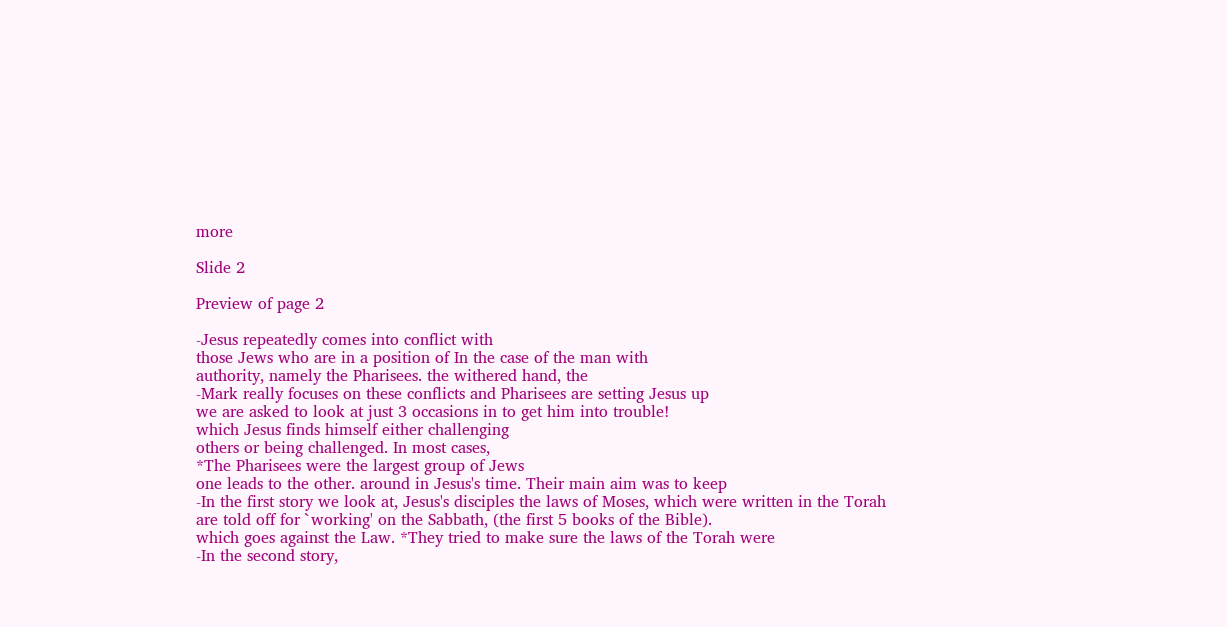more

Slide 2

Preview of page 2

-Jesus repeatedly comes into conflict with
those Jews who are in a position of In the case of the man with
authority, namely the Pharisees. the withered hand, the
-Mark really focuses on these conflicts and Pharisees are setting Jesus up
we are asked to look at just 3 occasions in to get him into trouble!
which Jesus finds himself either challenging
others or being challenged. In most cases,
*The Pharisees were the largest group of Jews
one leads to the other. around in Jesus's time. Their main aim was to keep
-In the first story we look at, Jesus's disciples the laws of Moses, which were written in the Torah
are told off for `working' on the Sabbath, (the first 5 books of the Bible).
which goes against the Law. *They tried to make sure the laws of the Torah were
-In the second story,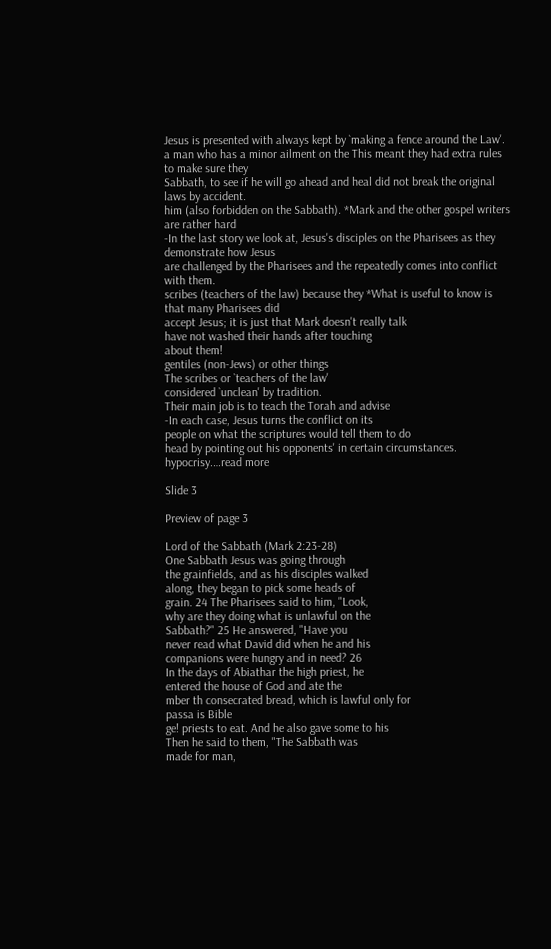Jesus is presented with always kept by `making a fence around the Law'.
a man who has a minor ailment on the This meant they had extra rules to make sure they
Sabbath, to see if he will go ahead and heal did not break the original laws by accident.
him (also forbidden on the Sabbath). *Mark and the other gospel writers are rather hard
-In the last story we look at, Jesus's disciples on the Pharisees as they demonstrate how Jesus
are challenged by the Pharisees and the repeatedly comes into conflict with them.
scribes (teachers of the law) because they *What is useful to know is that many Pharisees did
accept Jesus; it is just that Mark doesn't really talk
have not washed their hands after touching
about them!
gentiles (non-Jews) or other things
The scribes or `teachers of the law'
considered `unclean' by tradition.
Their main job is to teach the Torah and advise
-In each case, Jesus turns the conflict on its
people on what the scriptures would tell them to do
head by pointing out his opponents' in certain circumstances.
hypocrisy.…read more

Slide 3

Preview of page 3

Lord of the Sabbath (Mark 2:23-28)
One Sabbath Jesus was going through
the grainfields, and as his disciples walked
along, they began to pick some heads of
grain. 24 The Pharisees said to him, "Look,
why are they doing what is unlawful on the
Sabbath?" 25 He answered, "Have you
never read what David did when he and his
companions were hungry and in need? 26
In the days of Abiathar the high priest, he
entered the house of God and ate the
mber th consecrated bread, which is lawful only for
passa is Bible
ge! priests to eat. And he also gave some to his
Then he said to them, "The Sabbath was
made for man,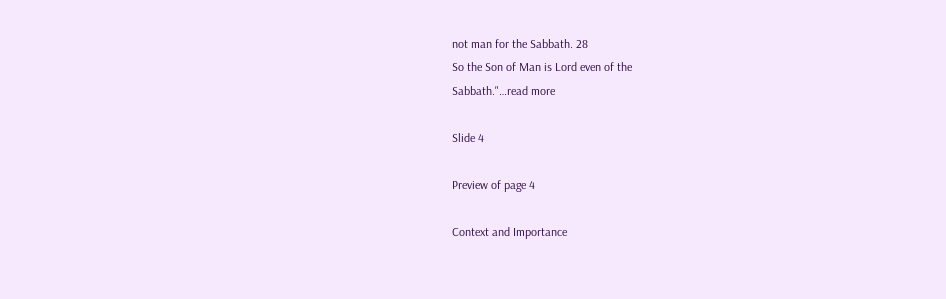not man for the Sabbath. 28
So the Son of Man is Lord even of the
Sabbath."…read more

Slide 4

Preview of page 4

Context and Importance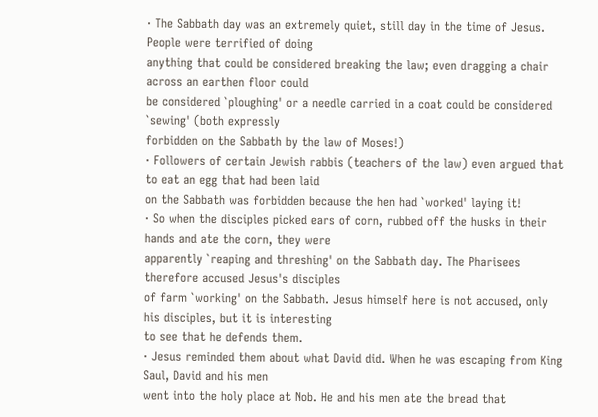· The Sabbath day was an extremely quiet, still day in the time of Jesus. People were terrified of doing
anything that could be considered breaking the law; even dragging a chair across an earthen floor could
be considered `ploughing' or a needle carried in a coat could be considered `sewing' (both expressly
forbidden on the Sabbath by the law of Moses!)
· Followers of certain Jewish rabbis (teachers of the law) even argued that to eat an egg that had been laid
on the Sabbath was forbidden because the hen had `worked' laying it!
· So when the disciples picked ears of corn, rubbed off the husks in their hands and ate the corn, they were
apparently `reaping and threshing' on the Sabbath day. The Pharisees therefore accused Jesus's disciples
of farm `working' on the Sabbath. Jesus himself here is not accused, only his disciples, but it is interesting
to see that he defends them.
· Jesus reminded them about what David did. When he was escaping from King Saul, David and his men
went into the holy place at Nob. He and his men ate the bread that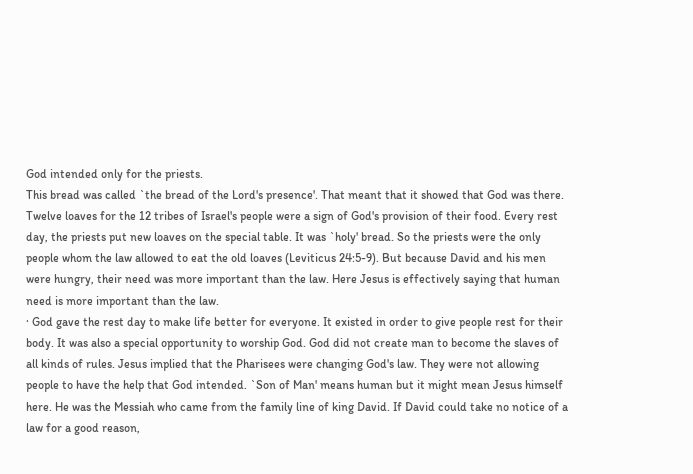God intended only for the priests.
This bread was called `the bread of the Lord's presence'. That meant that it showed that God was there.
Twelve loaves for the 12 tribes of Israel's people were a sign of God's provision of their food. Every rest
day, the priests put new loaves on the special table. It was `holy' bread. So the priests were the only
people whom the law allowed to eat the old loaves (Leviticus 24:5-9). But because David and his men
were hungry, their need was more important than the law. Here Jesus is effectively saying that human
need is more important than the law.
· God gave the rest day to make life better for everyone. It existed in order to give people rest for their
body. It was also a special opportunity to worship God. God did not create man to become the slaves of
all kinds of rules. Jesus implied that the Pharisees were changing God's law. They were not allowing
people to have the help that God intended. `Son of Man' means human but it might mean Jesus himself
here. He was the Messiah who came from the family line of king David. If David could take no notice of a
law for a good reason,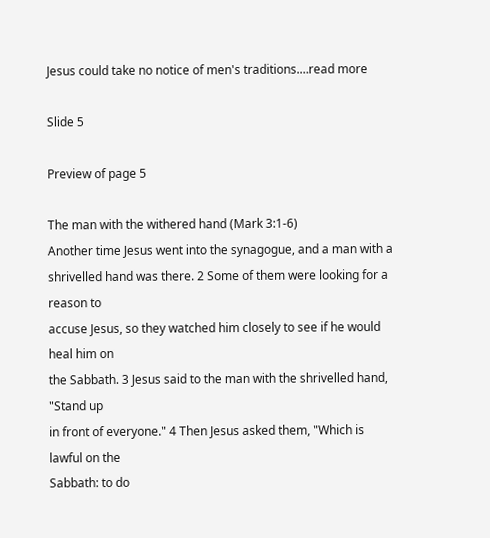Jesus could take no notice of men's traditions.…read more

Slide 5

Preview of page 5

The man with the withered hand (Mark 3:1-6)
Another time Jesus went into the synagogue, and a man with a
shrivelled hand was there. 2 Some of them were looking for a reason to
accuse Jesus, so they watched him closely to see if he would heal him on
the Sabbath. 3 Jesus said to the man with the shrivelled hand, "Stand up
in front of everyone." 4 Then Jesus asked them, "Which is lawful on the
Sabbath: to do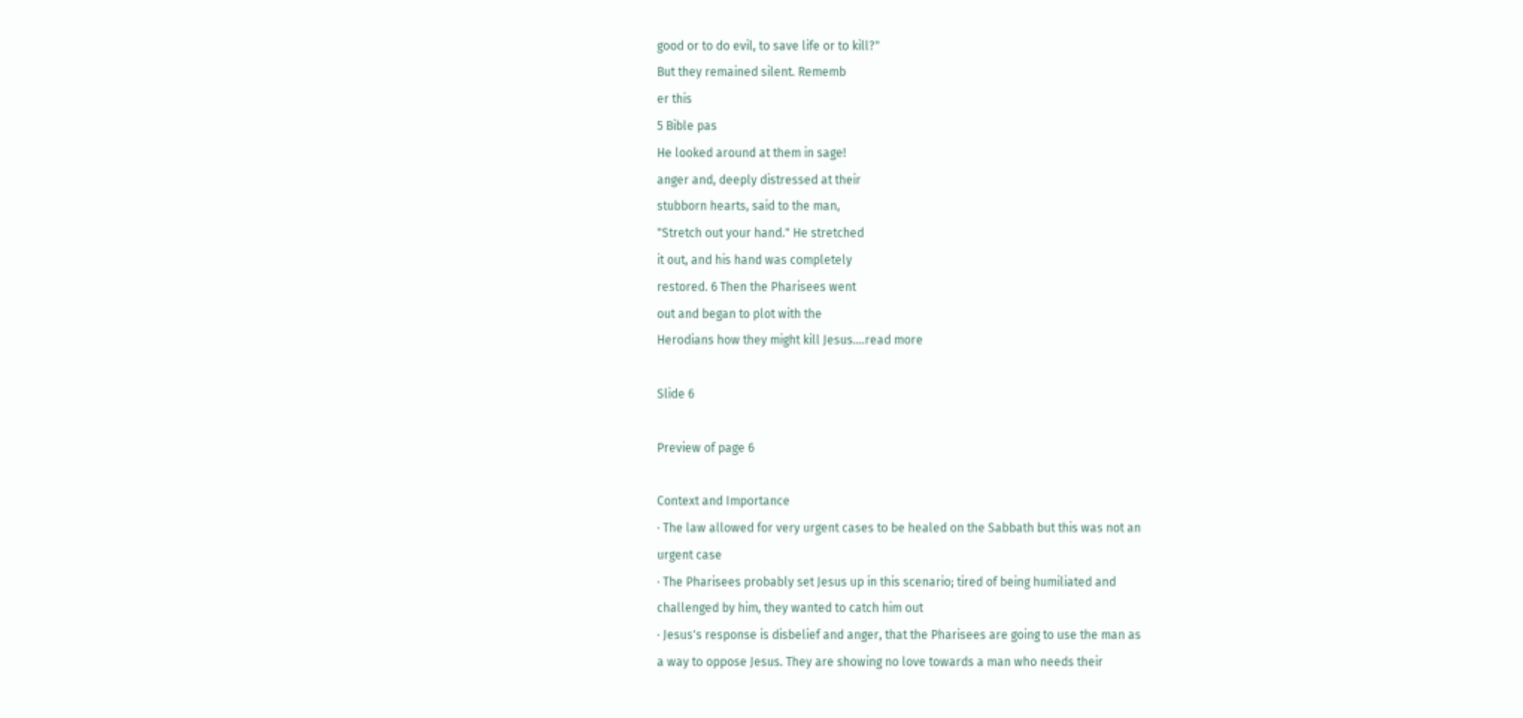good or to do evil, to save life or to kill?"
But they remained silent. Rememb
er this
5 Bible pas
He looked around at them in sage!
anger and, deeply distressed at their
stubborn hearts, said to the man,
"Stretch out your hand." He stretched
it out, and his hand was completely
restored. 6 Then the Pharisees went
out and began to plot with the
Herodians how they might kill Jesus.…read more

Slide 6

Preview of page 6

Context and Importance
· The law allowed for very urgent cases to be healed on the Sabbath but this was not an
urgent case
· The Pharisees probably set Jesus up in this scenario; tired of being humiliated and
challenged by him, they wanted to catch him out
· Jesus's response is disbelief and anger, that the Pharisees are going to use the man as
a way to oppose Jesus. They are showing no love towards a man who needs their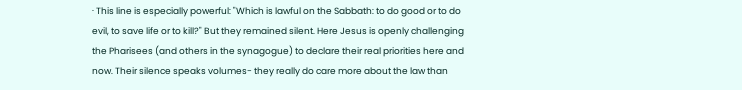· This line is especially powerful: "Which is lawful on the Sabbath: to do good or to do
evil, to save life or to kill?" But they remained silent. Here Jesus is openly challenging
the Pharisees (and others in the synagogue) to declare their real priorities here and
now. Their silence speaks volumes- they really do care more about the law than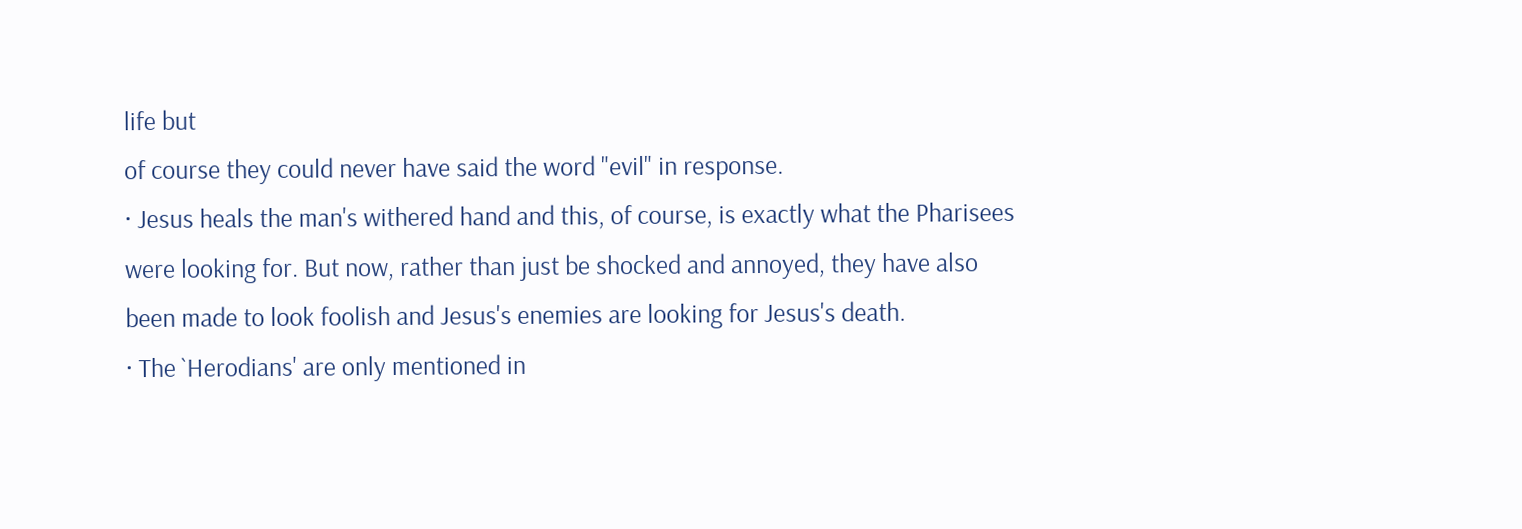life but
of course they could never have said the word "evil" in response.
· Jesus heals the man's withered hand and this, of course, is exactly what the Pharisees
were looking for. But now, rather than just be shocked and annoyed, they have also
been made to look foolish and Jesus's enemies are looking for Jesus's death.
· The `Herodians' are only mentioned in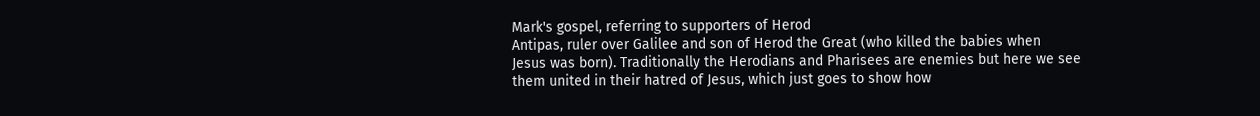Mark's gospel, referring to supporters of Herod
Antipas, ruler over Galilee and son of Herod the Great (who killed the babies when
Jesus was born). Traditionally the Herodians and Pharisees are enemies but here we see
them united in their hatred of Jesus, which just goes to show how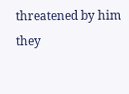threatened by him
they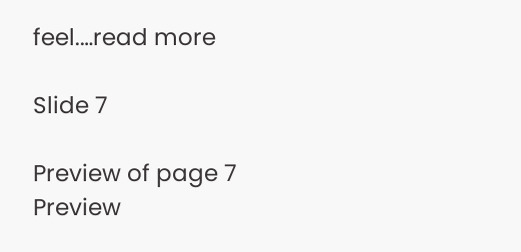feel.…read more

Slide 7

Preview of page 7
Preview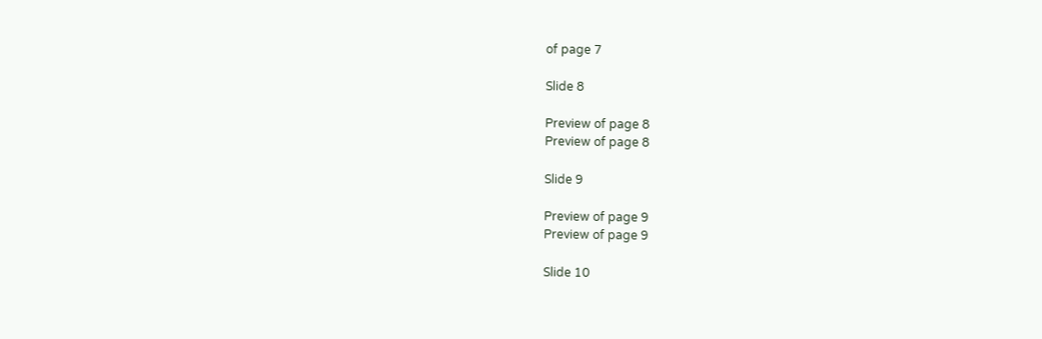of page 7

Slide 8

Preview of page 8
Preview of page 8

Slide 9

Preview of page 9
Preview of page 9

Slide 10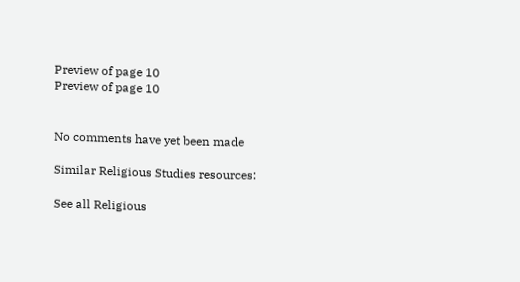Preview of page 10
Preview of page 10


No comments have yet been made

Similar Religious Studies resources:

See all Religious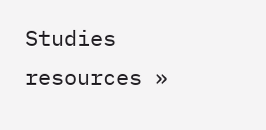Studies resources »